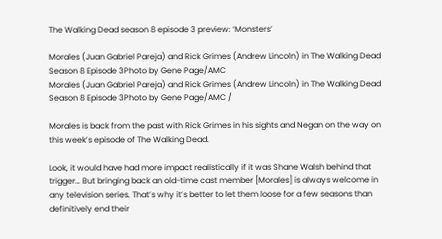The Walking Dead season 8 episode 3 preview: ‘Monsters’

Morales (Juan Gabriel Pareja) and Rick Grimes (Andrew Lincoln) in The Walking Dead Season 8 Episode 3Photo by Gene Page/AMC
Morales (Juan Gabriel Pareja) and Rick Grimes (Andrew Lincoln) in The Walking Dead Season 8 Episode 3Photo by Gene Page/AMC /

Morales is back from the past with Rick Grimes in his sights and Negan on the way on this week’s episode of The Walking Dead.

Look, it would have had more impact realistically if it was Shane Walsh behind that trigger… But bringing back an old-time cast member [Morales] is always welcome in any television series. That’s why it’s better to let them loose for a few seasons than definitively end their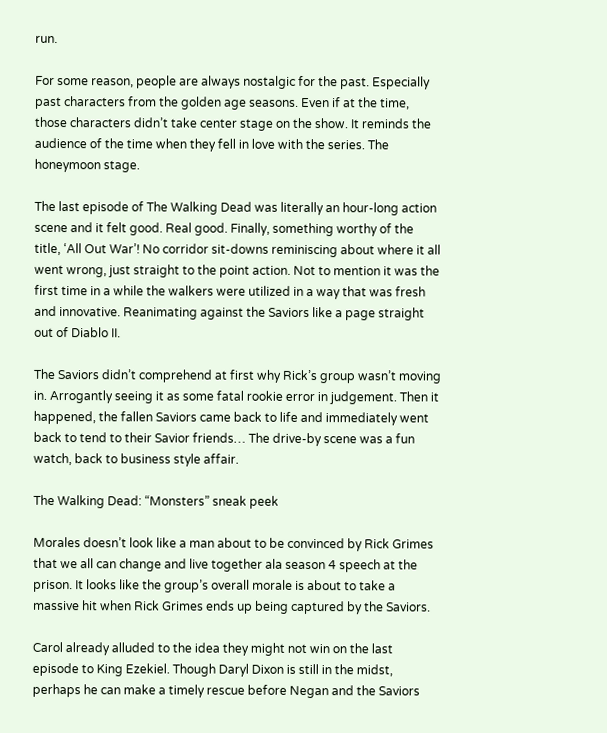run.

For some reason, people are always nostalgic for the past. Especially past characters from the golden age seasons. Even if at the time, those characters didn’t take center stage on the show. It reminds the audience of the time when they fell in love with the series. The honeymoon stage.

The last episode of The Walking Dead was literally an hour-long action scene and it felt good. Real good. Finally, something worthy of the title, ‘All Out War’! No corridor sit-downs reminiscing about where it all went wrong, just straight to the point action. Not to mention it was the first time in a while the walkers were utilized in a way that was fresh and innovative. Reanimating against the Saviors like a page straight out of Diablo II.

The Saviors didn’t comprehend at first why Rick’s group wasn’t moving in. Arrogantly seeing it as some fatal rookie error in judgement. Then it happened, the fallen Saviors came back to life and immediately went back to tend to their Savior friends… The drive-by scene was a fun watch, back to business style affair.

The Walking Dead: “Monsters” sneak peek

Morales doesn’t look like a man about to be convinced by Rick Grimes that we all can change and live together ala season 4 speech at the prison. It looks like the group’s overall morale is about to take a massive hit when Rick Grimes ends up being captured by the Saviors.

Carol already alluded to the idea they might not win on the last episode to King Ezekiel. Though Daryl Dixon is still in the midst, perhaps he can make a timely rescue before Negan and the Saviors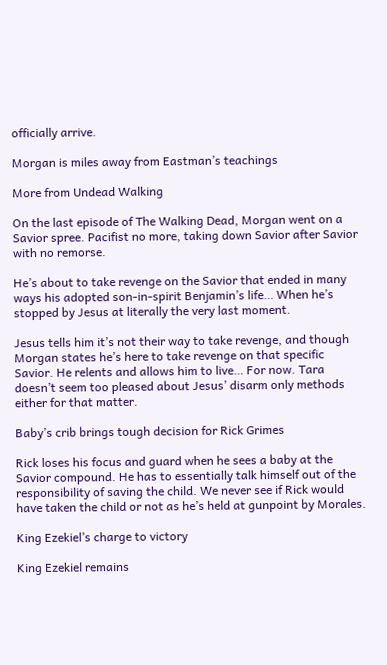officially arrive.

Morgan is miles away from Eastman’s teachings

More from Undead Walking

On the last episode of The Walking Dead, Morgan went on a Savior spree. Pacifist no more, taking down Savior after Savior with no remorse.

He’s about to take revenge on the Savior that ended in many ways his adopted son-in-spirit Benjamin’s life… When he’s stopped by Jesus at literally the very last moment.

Jesus tells him it’s not their way to take revenge, and though Morgan states he’s here to take revenge on that specific Savior. He relents and allows him to live… For now. Tara doesn’t seem too pleased about Jesus’ disarm only methods either for that matter.

Baby’s crib brings tough decision for Rick Grimes

Rick loses his focus and guard when he sees a baby at the Savior compound. He has to essentially talk himself out of the responsibility of saving the child. We never see if Rick would have taken the child or not as he’s held at gunpoint by Morales.

King Ezekiel’s charge to victory

King Ezekiel remains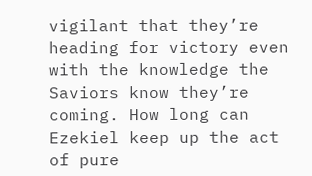vigilant that they’re heading for victory even with the knowledge the Saviors know they’re coming. How long can Ezekiel keep up the act of pure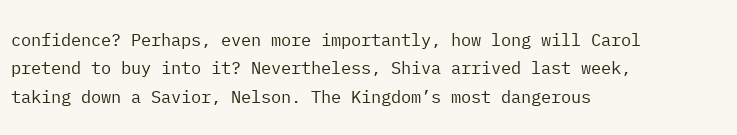confidence? Perhaps, even more importantly, how long will Carol pretend to buy into it? Nevertheless, Shiva arrived last week, taking down a Savior, Nelson. The Kingdom’s most dangerous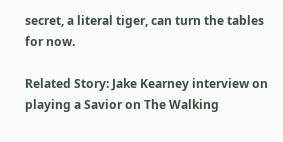secret, a literal tiger, can turn the tables for now.

Related Story: Jake Kearney interview on playing a Savior on The Walking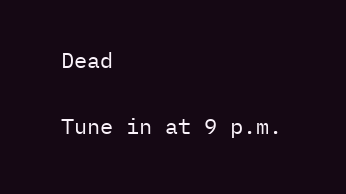Dead

Tune in at 9 p.m.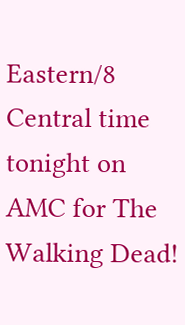Eastern/8 Central time tonight on AMC for The Walking Dead!